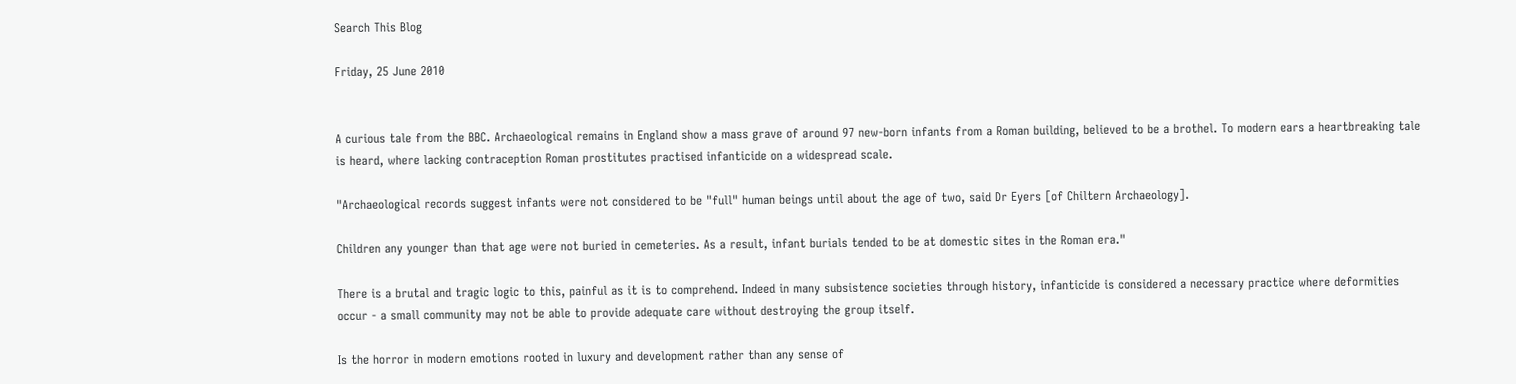Search This Blog

Friday, 25 June 2010


A curious tale from the BBC. Archaeological remains in England show a mass grave of around 97 new-born infants from a Roman building, believed to be a brothel. To modern ears a heartbreaking tale is heard, where lacking contraception Roman prostitutes practised infanticide on a widespread scale.

"Archaeological records suggest infants were not considered to be "full" human beings until about the age of two, said Dr Eyers [of Chiltern Archaeology].

Children any younger than that age were not buried in cemeteries. As a result, infant burials tended to be at domestic sites in the Roman era."

There is a brutal and tragic logic to this, painful as it is to comprehend. Indeed in many subsistence societies through history, infanticide is considered a necessary practice where deformities occur - a small community may not be able to provide adequate care without destroying the group itself.

Is the horror in modern emotions rooted in luxury and development rather than any sense of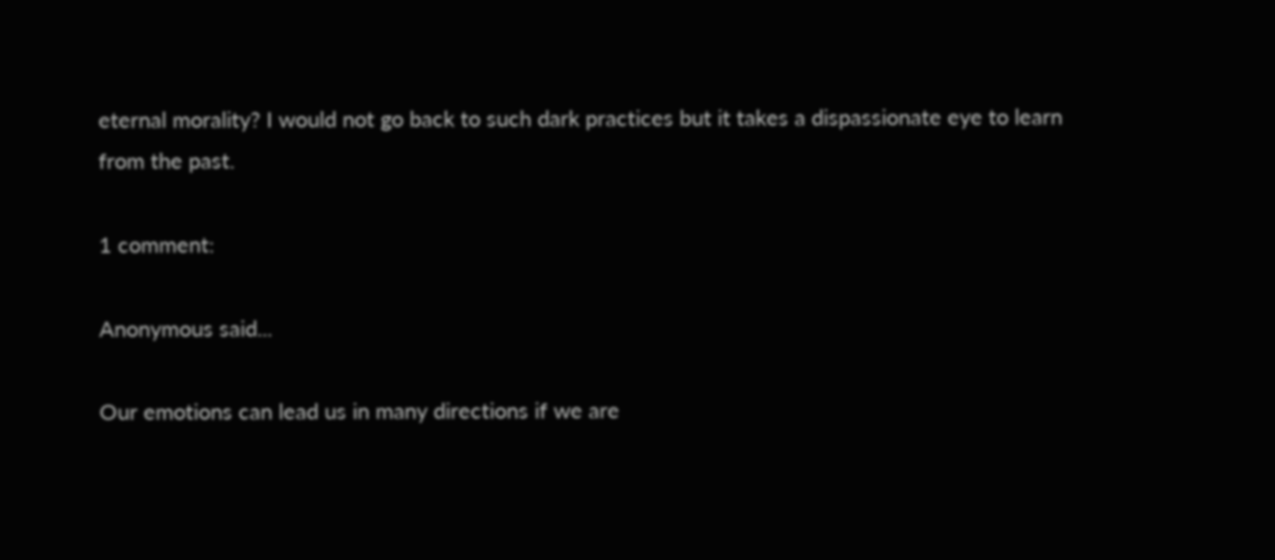eternal morality? I would not go back to such dark practices but it takes a dispassionate eye to learn from the past.

1 comment:

Anonymous said...

Our emotions can lead us in many directions if we are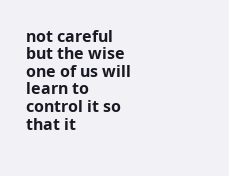not careful but the wise one of us will learn to control it so that it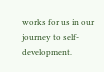works for us in our journey to self-development.